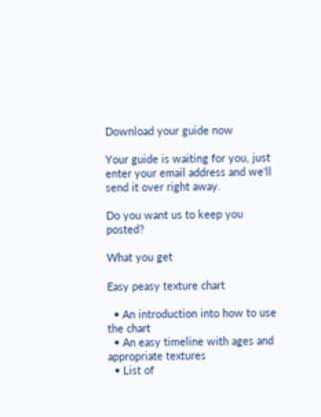Download your guide now

Your guide is waiting for you, just enter your email address and we'll send it over right away.

Do you want us to keep you posted?

What you get

Easy peasy texture chart

  • An introduction into how to use the chart
  • An easy timeline with ages and appropriate textures
  • List of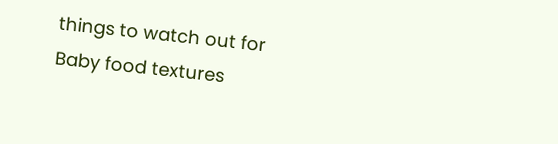things to watch out for
Baby food textures